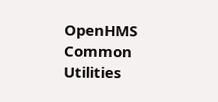OpenHMS Common Utilities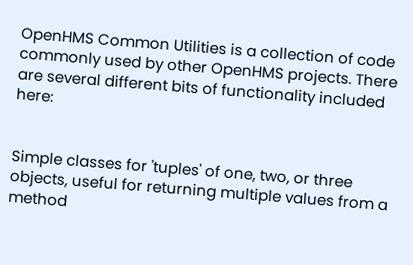OpenHMS Common Utilities is a collection of code commonly used by other OpenHMS projects. There are several different bits of functionality included here:


Simple classes for 'tuples' of one, two, or three objects, useful for returning multiple values from a method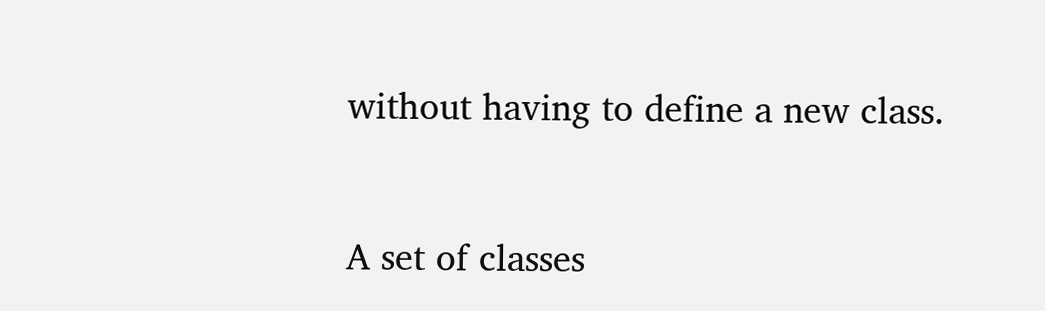without having to define a new class.


A set of classes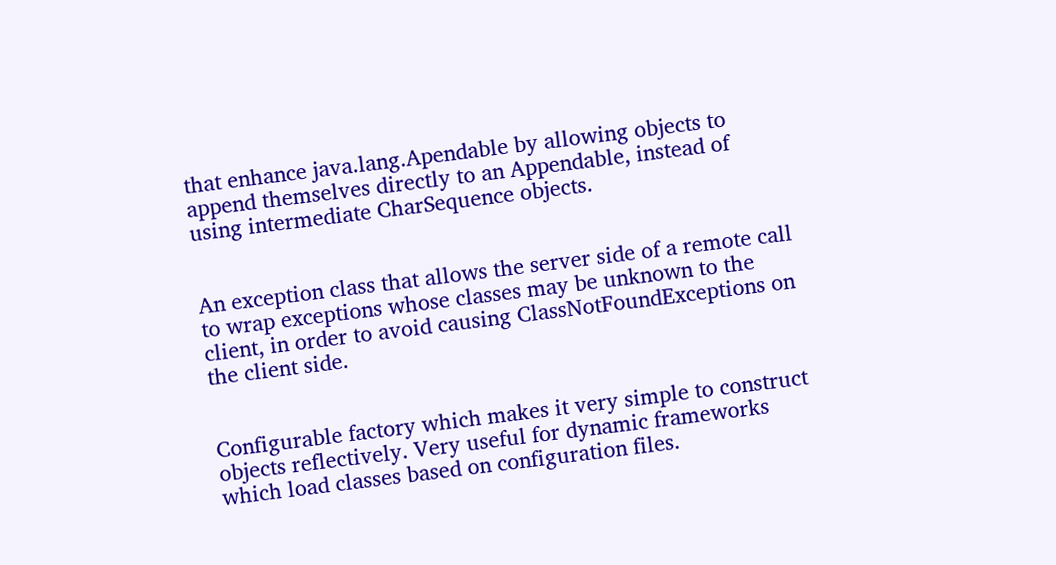that enhance java.lang.Apendable by allowing objects to append themselves directly to an Appendable, instead of using intermediate CharSequence objects.


An exception class that allows the server side of a remote call to wrap exceptions whose classes may be unknown to the client, in order to avoid causing ClassNotFoundExceptions on the client side.


Configurable factory which makes it very simple to construct objects reflectively. Very useful for dynamic frameworks which load classes based on configuration files.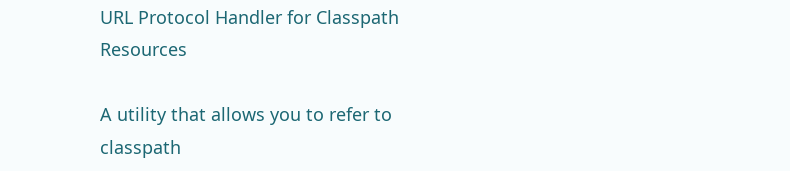URL Protocol Handler for Classpath Resources

A utility that allows you to refer to classpath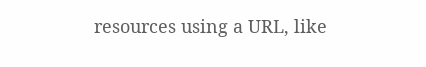resources using a URL, like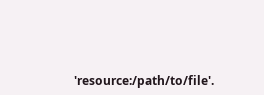'resource:/path/to/file'.